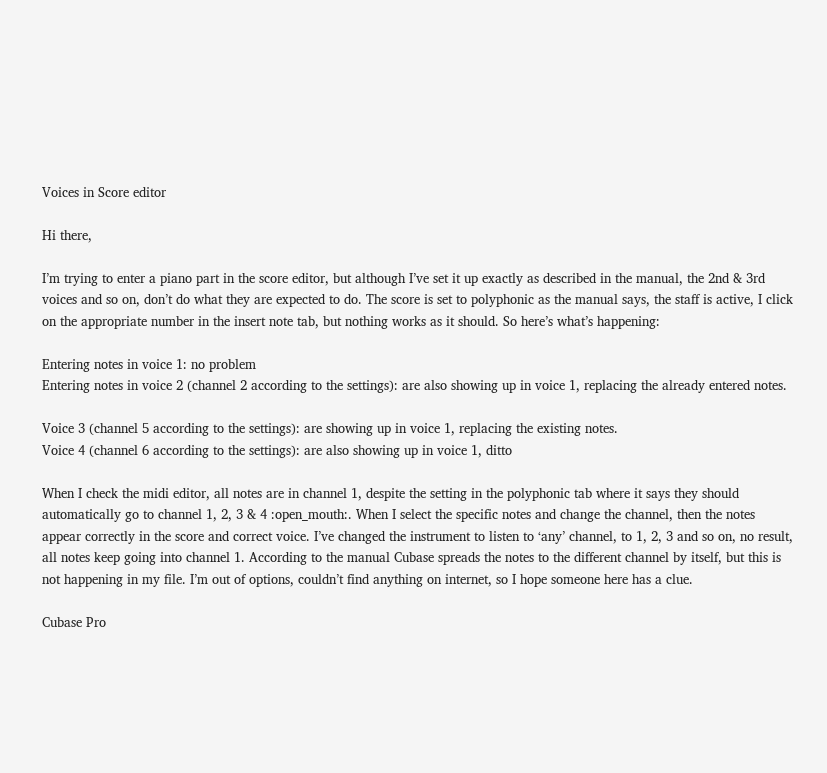Voices in Score editor

Hi there,

I’m trying to enter a piano part in the score editor, but although I’ve set it up exactly as described in the manual, the 2nd & 3rd voices and so on, don’t do what they are expected to do. The score is set to polyphonic as the manual says, the staff is active, I click on the appropriate number in the insert note tab, but nothing works as it should. So here’s what’s happening:

Entering notes in voice 1: no problem
Entering notes in voice 2 (channel 2 according to the settings): are also showing up in voice 1, replacing the already entered notes.

Voice 3 (channel 5 according to the settings): are showing up in voice 1, replacing the existing notes.
Voice 4 (channel 6 according to the settings): are also showing up in voice 1, ditto

When I check the midi editor, all notes are in channel 1, despite the setting in the polyphonic tab where it says they should automatically go to channel 1, 2, 3 & 4 :open_mouth:. When I select the specific notes and change the channel, then the notes appear correctly in the score and correct voice. I’ve changed the instrument to listen to ‘any’ channel, to 1, 2, 3 and so on, no result, all notes keep going into channel 1. According to the manual Cubase spreads the notes to the different channel by itself, but this is not happening in my file. I’m out of options, couldn’t find anything on internet, so I hope someone here has a clue.

Cubase Pro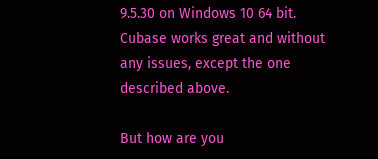9.5.30 on Windows 10 64 bit. Cubase works great and without any issues, except the one described above.

But how are you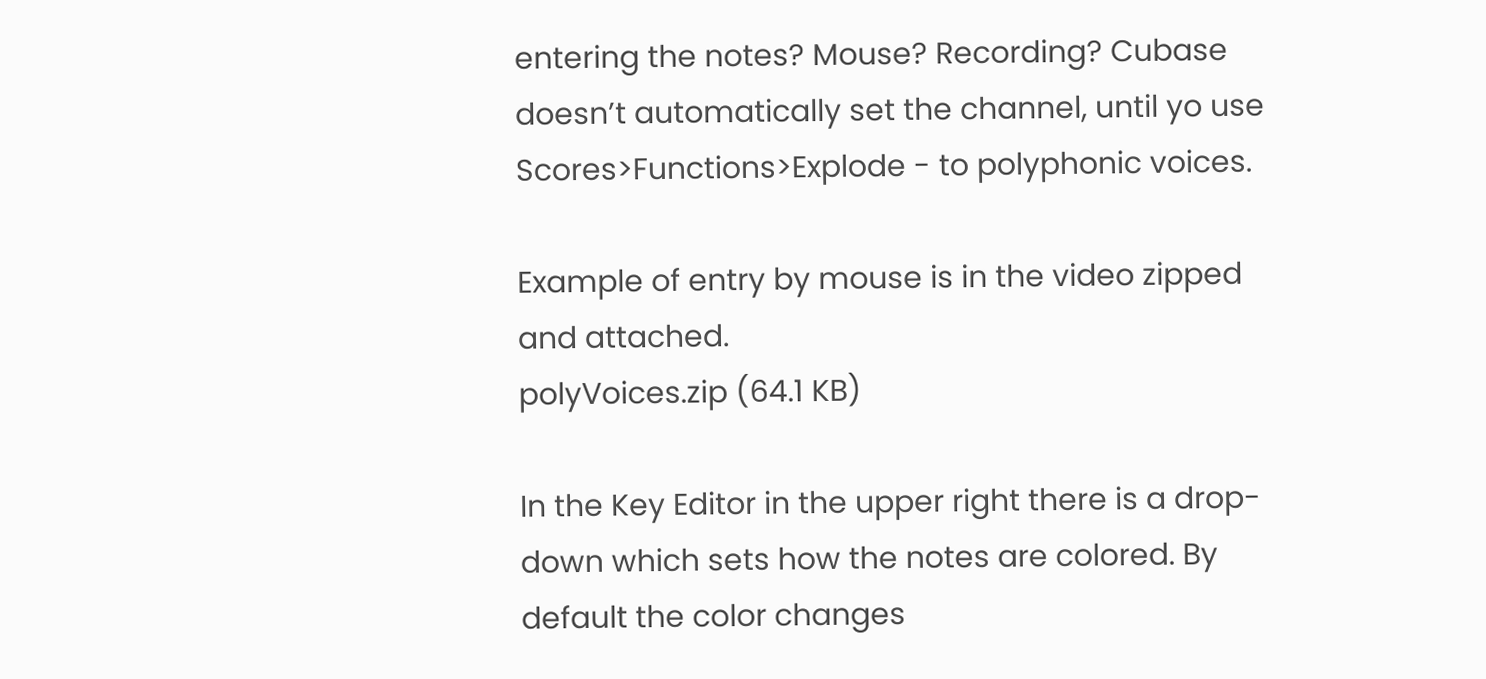entering the notes? Mouse? Recording? Cubase doesn’t automatically set the channel, until yo use Scores>Functions>Explode - to polyphonic voices.

Example of entry by mouse is in the video zipped and attached.
polyVoices.zip (64.1 KB)

In the Key Editor in the upper right there is a drop-down which sets how the notes are colored. By default the color changes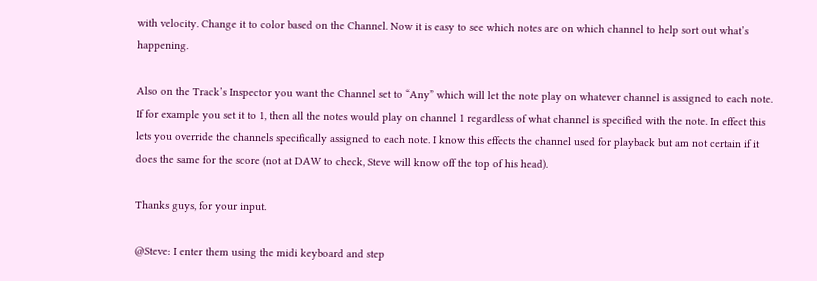with velocity. Change it to color based on the Channel. Now it is easy to see which notes are on which channel to help sort out what’s happening.

Also on the Track’s Inspector you want the Channel set to “Any” which will let the note play on whatever channel is assigned to each note. If for example you set it to 1, then all the notes would play on channel 1 regardless of what channel is specified with the note. In effect this lets you override the channels specifically assigned to each note. I know this effects the channel used for playback but am not certain if it does the same for the score (not at DAW to check, Steve will know off the top of his head).

Thanks guys, for your input.

@Steve: I enter them using the midi keyboard and step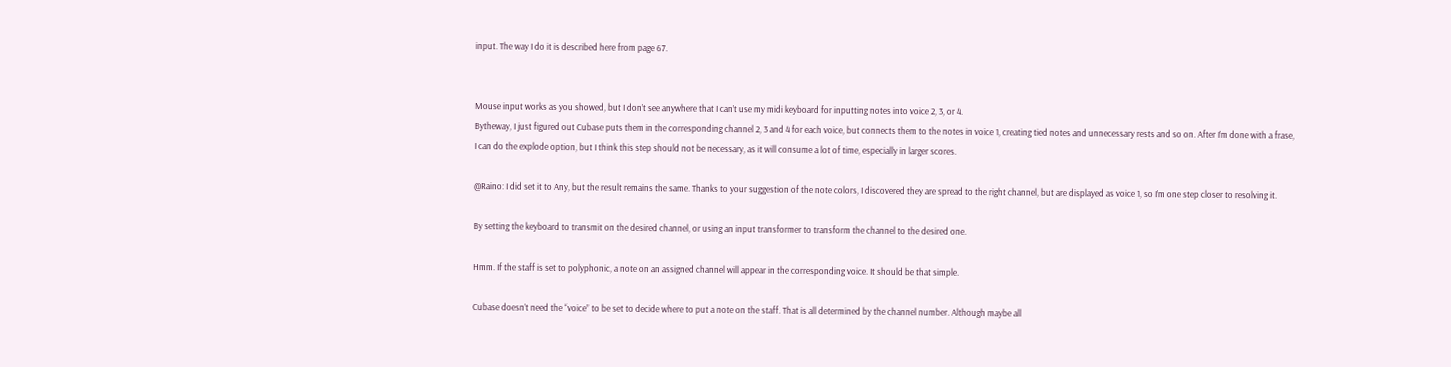input. The way I do it is described here from page 67.


Mouse input works as you showed, but I don’t see anywhere that I can’t use my midi keyboard for inputting notes into voice 2, 3, or 4.
Bytheway, I just figured out Cubase puts them in the corresponding channel 2, 3 and 4 for each voice, but connects them to the notes in voice 1, creating tied notes and unnecessary rests and so on. After I’m done with a frase, I can do the explode option, but I think this step should not be necessary, as it will consume a lot of time, especially in larger scores.

@Raino: I did set it to Any, but the result remains the same. Thanks to your suggestion of the note colors, I discovered they are spread to the right channel, but are displayed as voice 1, so I’m one step closer to resolving it.

By setting the keyboard to transmit on the desired channel, or using an input transformer to transform the channel to the desired one.

Hmm. If the staff is set to polyphonic, a note on an assigned channel will appear in the corresponding voice. It should be that simple.

Cubase doesn’t need the “voice” to be set to decide where to put a note on the staff. That is all determined by the channel number. Although maybe all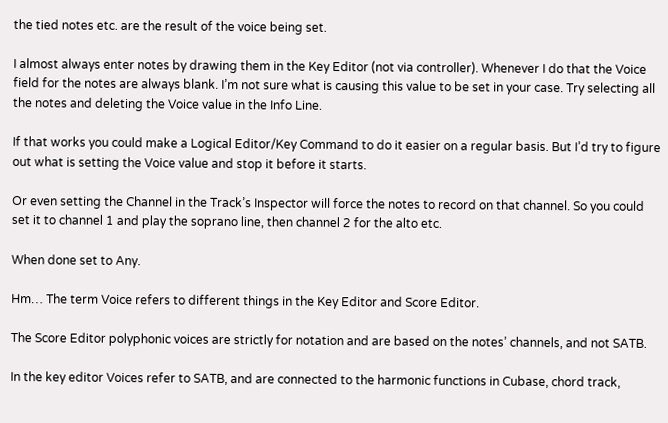the tied notes etc. are the result of the voice being set.

I almost always enter notes by drawing them in the Key Editor (not via controller). Whenever I do that the Voice field for the notes are always blank. I’m not sure what is causing this value to be set in your case. Try selecting all the notes and deleting the Voice value in the Info Line.

If that works you could make a Logical Editor/Key Command to do it easier on a regular basis. But I’d try to figure out what is setting the Voice value and stop it before it starts.

Or even setting the Channel in the Track’s Inspector will force the notes to record on that channel. So you could set it to channel 1 and play the soprano line, then channel 2 for the alto etc.

When done set to Any.

Hm… The term Voice refers to different things in the Key Editor and Score Editor.

The Score Editor polyphonic voices are strictly for notation and are based on the notes’ channels, and not SATB.

In the key editor Voices refer to SATB, and are connected to the harmonic functions in Cubase, chord track,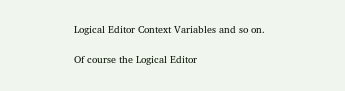Logical Editor Context Variables and so on.

Of course the Logical Editor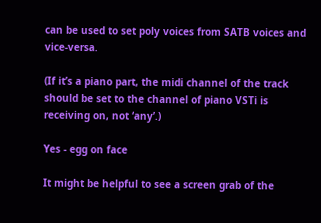can be used to set poly voices from SATB voices and vice-versa.

(If it’s a piano part, the midi channel of the track should be set to the channel of piano VSTi is receiving on, not ‘any’.)

Yes - egg on face

It might be helpful to see a screen grab of the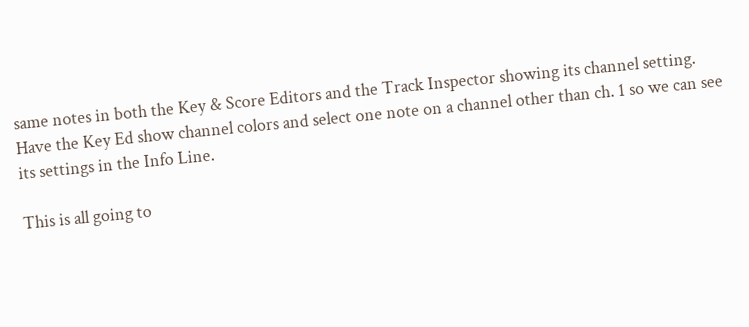same notes in both the Key & Score Editors and the Track Inspector showing its channel setting. Have the Key Ed show channel colors and select one note on a channel other than ch. 1 so we can see its settings in the Info Line.

This is all going to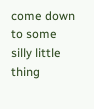come down to some silly little thing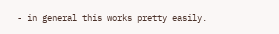- in general this works pretty easily.